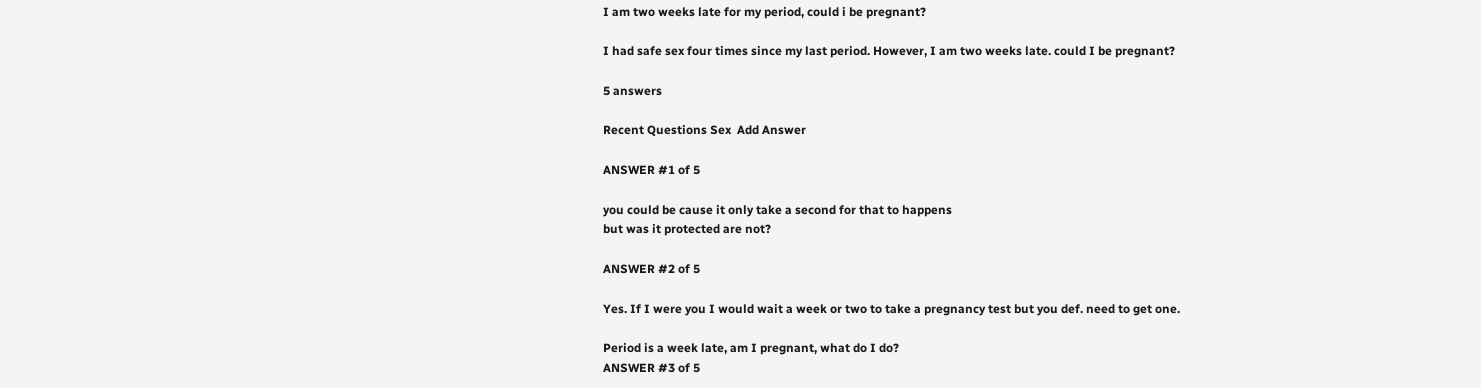I am two weeks late for my period, could i be pregnant?

I had safe sex four times since my last period. However, I am two weeks late. could I be pregnant?

5 answers

Recent Questions Sex  Add Answer

ANSWER #1 of 5

you could be cause it only take a second for that to happens
but was it protected are not?

ANSWER #2 of 5

Yes. If I were you I would wait a week or two to take a pregnancy test but you def. need to get one.

Period is a week late, am I pregnant, what do I do?
ANSWER #3 of 5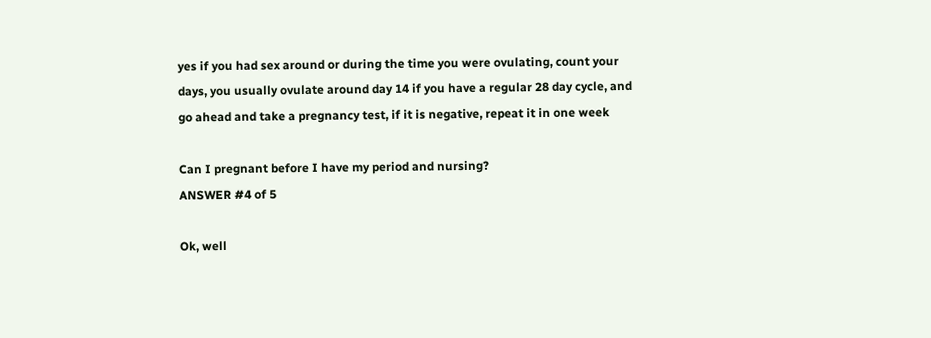yes if you had sex around or during the time you were ovulating, count your days, you usually ovulate around day 14 if you have a regular 28 day cycle, and go ahead and take a pregnancy test, if it is negative, repeat it in one week

Can I pregnant before I have my period and nursing?
ANSWER #4 of 5

Ok, well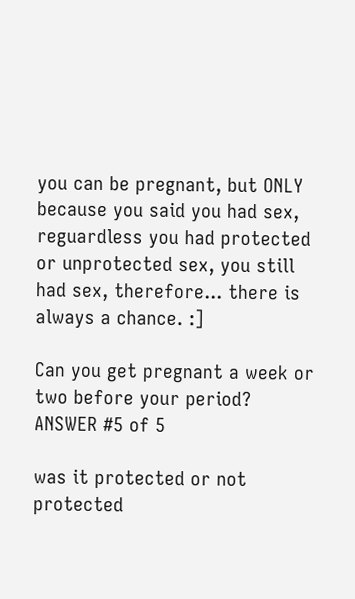you can be pregnant, but ONLY because you said you had sex, reguardless you had protected or unprotected sex, you still had sex, therefore... there is always a chance. :]

Can you get pregnant a week or two before your period?
ANSWER #5 of 5

was it protected or not protected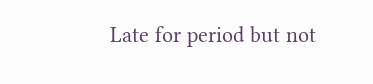Late for period but not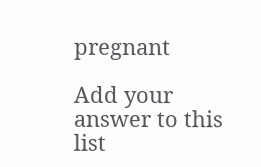pregnant

Add your answer to this list